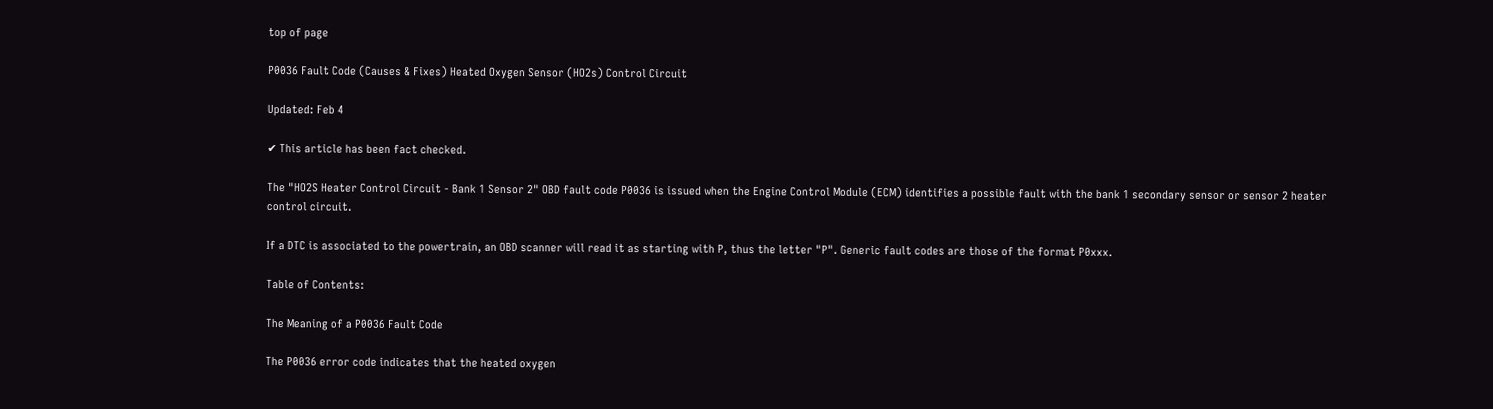top of page

P0036 Fault Code (Causes & Fixes) Heated Oxygen Sensor (HO2s) Control Circuit

Updated: Feb 4

✔ This article has been fact checked.

The "HO2S Heater Control Circuit - Bank 1 Sensor 2" OBD fault code P0036 is issued when the Engine Control Module (ECM) identifies a possible fault with the bank 1 secondary sensor or sensor 2 heater control circuit.

If a DTC is associated to the powertrain, an OBD scanner will read it as starting with P, thus the letter "P". Generic fault codes are those of the format P0xxx.

Table of Contents:

The Meaning of a P0036 Fault Code

The P0036 error code indicates that the heated oxygen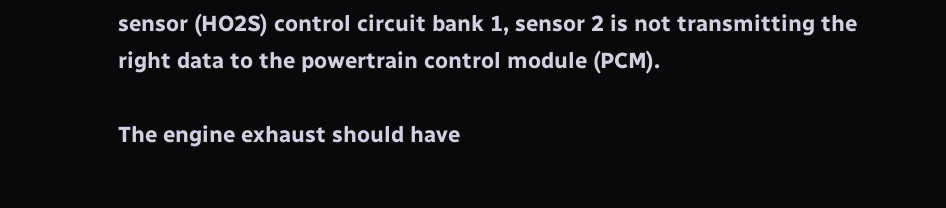sensor (HO2S) control circuit bank 1, sensor 2 is not transmitting the right data to the powertrain control module (PCM).

The engine exhaust should have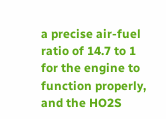a precise air-fuel ratio of 14.7 to 1 for the engine to function properly, and the HO2S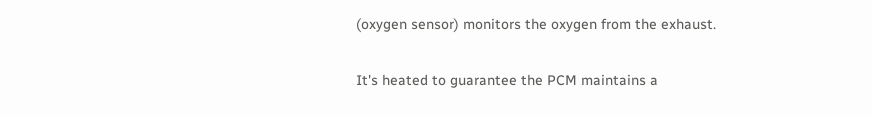(oxygen sensor) monitors the oxygen from the exhaust.

It's heated to guarantee the PCM maintains a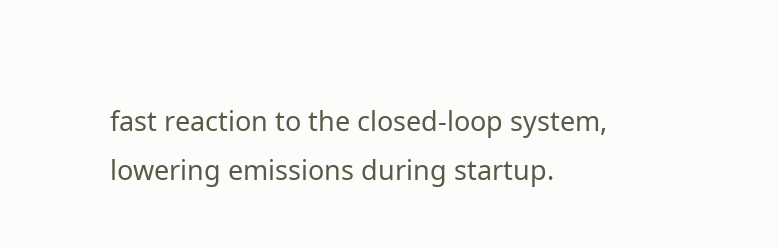fast reaction to the closed-loop system, lowering emissions during startup.